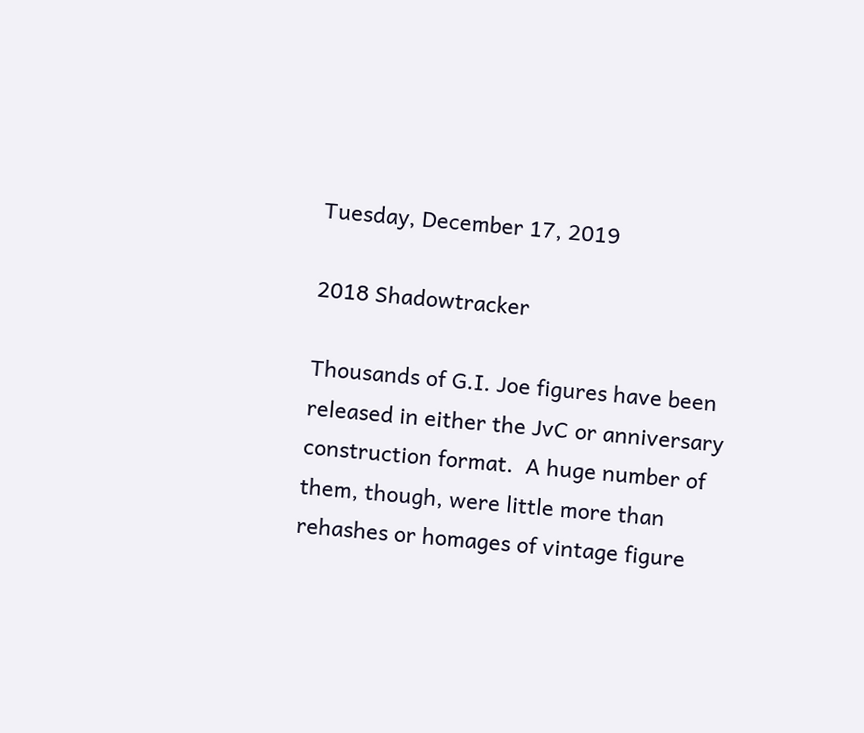Tuesday, December 17, 2019

2018 Shadowtracker

Thousands of G.I. Joe figures have been released in either the JvC or anniversary construction format.  A huge number of them, though, were little more than rehashes or homages of vintage figure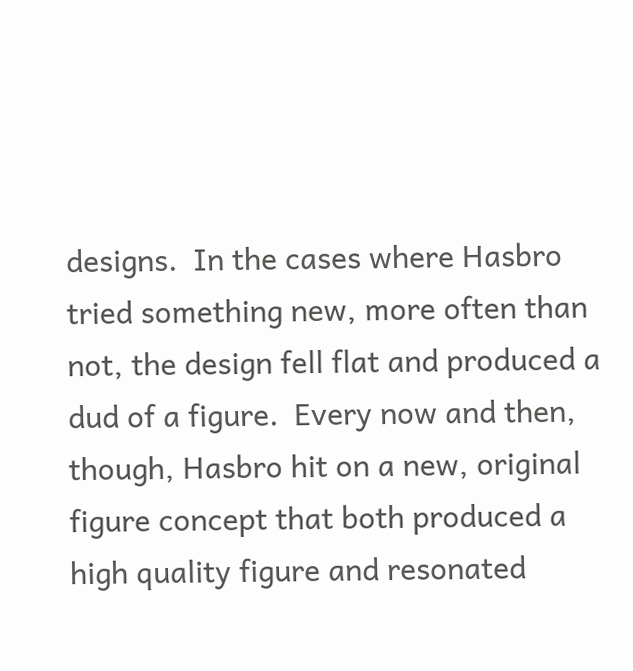designs.  In the cases where Hasbro tried something new, more often than not, the design fell flat and produced a dud of a figure.  Every now and then, though, Hasbro hit on a new, original figure concept that both produced a high quality figure and resonated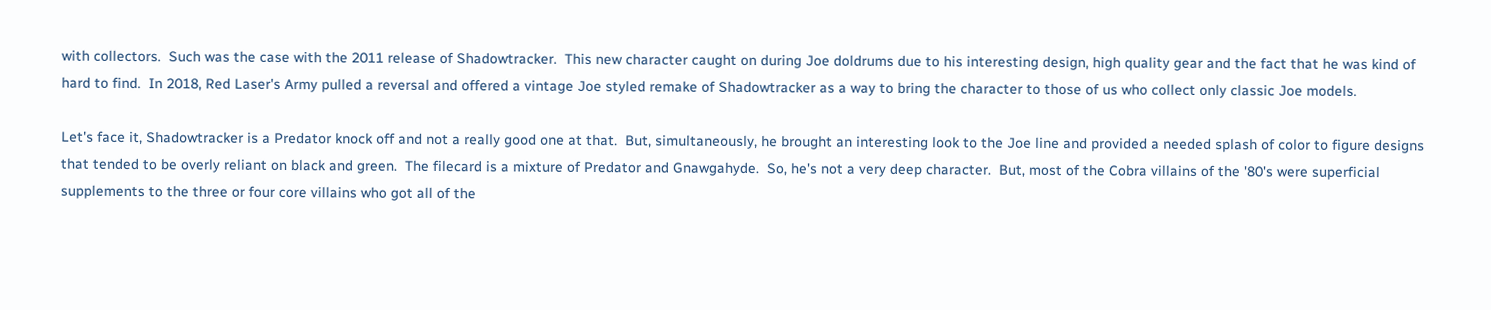with collectors.  Such was the case with the 2011 release of Shadowtracker.  This new character caught on during Joe doldrums due to his interesting design, high quality gear and the fact that he was kind of hard to find.  In 2018, Red Laser's Army pulled a reversal and offered a vintage Joe styled remake of Shadowtracker as a way to bring the character to those of us who collect only classic Joe models.

Let's face it, Shadowtracker is a Predator knock off and not a really good one at that.  But, simultaneously, he brought an interesting look to the Joe line and provided a needed splash of color to figure designs that tended to be overly reliant on black and green.  The filecard is a mixture of Predator and Gnawgahyde.  So, he's not a very deep character.  But, most of the Cobra villains of the '80's were superficial supplements to the three or four core villains who got all of the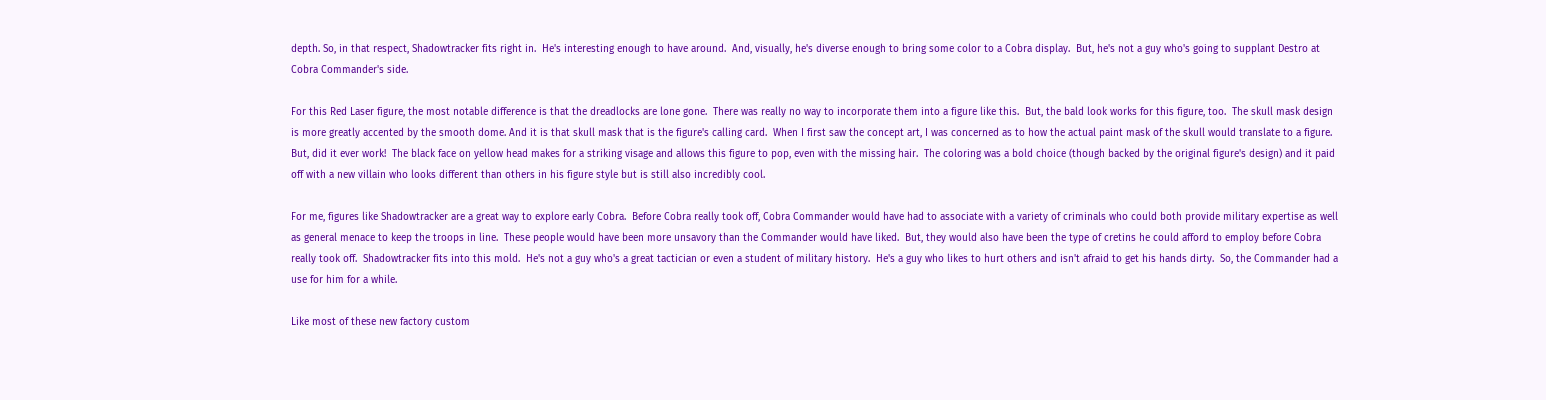depth. So, in that respect, Shadowtracker fits right in.  He's interesting enough to have around.  And, visually, he's diverse enough to bring some color to a Cobra display.  But, he's not a guy who's going to supplant Destro at Cobra Commander's side.

For this Red Laser figure, the most notable difference is that the dreadlocks are lone gone.  There was really no way to incorporate them into a figure like this.  But, the bald look works for this figure, too.  The skull mask design is more greatly accented by the smooth dome. And it is that skull mask that is the figure's calling card.  When I first saw the concept art, I was concerned as to how the actual paint mask of the skull would translate to a figure.  But, did it ever work!  The black face on yellow head makes for a striking visage and allows this figure to pop, even with the missing hair.  The coloring was a bold choice (though backed by the original figure's design) and it paid off with a new villain who looks different than others in his figure style but is still also incredibly cool.

For me, figures like Shadowtracker are a great way to explore early Cobra.  Before Cobra really took off, Cobra Commander would have had to associate with a variety of criminals who could both provide military expertise as well as general menace to keep the troops in line.  These people would have been more unsavory than the Commander would have liked.  But, they would also have been the type of cretins he could afford to employ before Cobra really took off.  Shadowtracker fits into this mold.  He's not a guy who's a great tactician or even a student of military history.  He's a guy who likes to hurt others and isn't afraid to get his hands dirty.  So, the Commander had a use for him for a while.

Like most of these new factory custom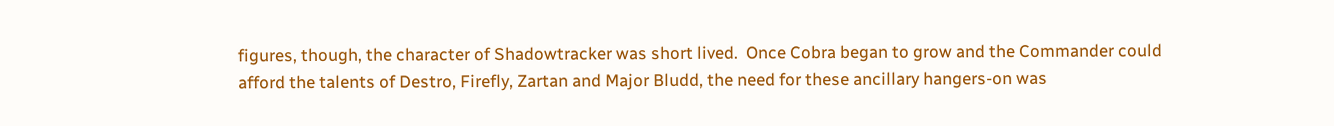figures, though, the character of Shadowtracker was short lived.  Once Cobra began to grow and the Commander could afford the talents of Destro, Firefly, Zartan and Major Bludd, the need for these ancillary hangers-on was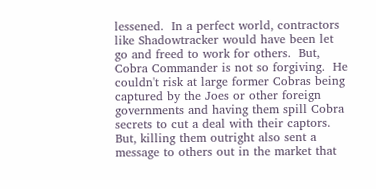lessened.  In a perfect world, contractors like Shadowtracker would have been let go and freed to work for others.  But, Cobra Commander is not so forgiving.  He couldn't risk at large former Cobras being captured by the Joes or other foreign governments and having them spill Cobra secrets to cut a deal with their captors.  But, killing them outright also sent a message to others out in the market that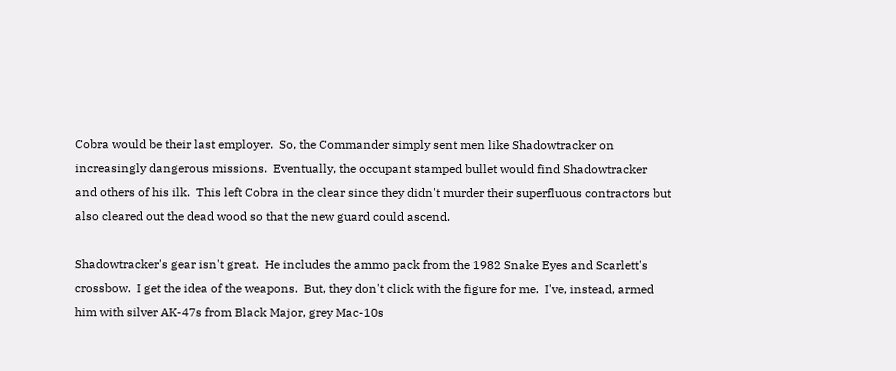Cobra would be their last employer.  So, the Commander simply sent men like Shadowtracker on increasingly dangerous missions.  Eventually, the occupant stamped bullet would find Shadowtracker and others of his ilk.  This left Cobra in the clear since they didn't murder their superfluous contractors but also cleared out the dead wood so that the new guard could ascend.

Shadowtracker's gear isn't great.  He includes the ammo pack from the 1982 Snake Eyes and Scarlett's crossbow.  I get the idea of the weapons.  But, they don't click with the figure for me.  I've, instead, armed him with silver AK-47s from Black Major, grey Mac-10s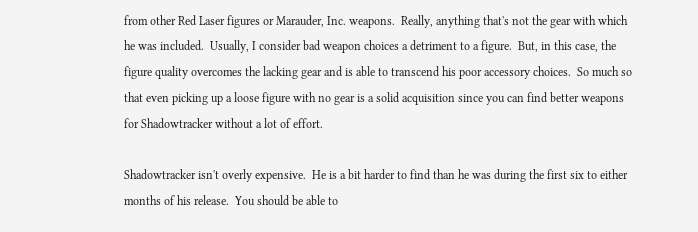from other Red Laser figures or Marauder, Inc. weapons.  Really, anything that's not the gear with which he was included.  Usually, I consider bad weapon choices a detriment to a figure.  But, in this case, the figure quality overcomes the lacking gear and is able to transcend his poor accessory choices.  So much so that even picking up a loose figure with no gear is a solid acquisition since you can find better weapons for Shadowtracker without a lot of effort.

Shadowtracker isn't overly expensive.  He is a bit harder to find than he was during the first six to either months of his release.  You should be able to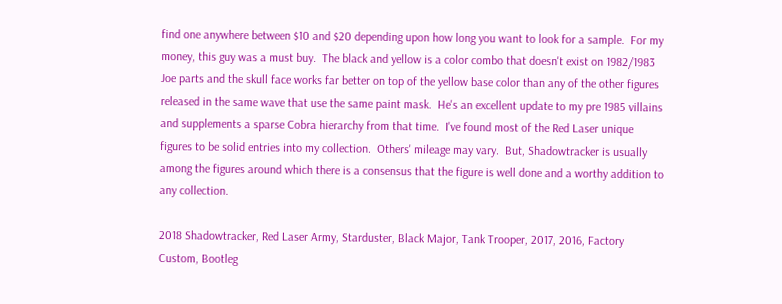find one anywhere between $10 and $20 depending upon how long you want to look for a sample.  For my money, this guy was a must buy.  The black and yellow is a color combo that doesn't exist on 1982/1983 Joe parts and the skull face works far better on top of the yellow base color than any of the other figures released in the same wave that use the same paint mask.  He's an excellent update to my pre 1985 villains and supplements a sparse Cobra hierarchy from that time.  I've found most of the Red Laser unique figures to be solid entries into my collection.  Others' mileage may vary.  But, Shadowtracker is usually among the figures around which there is a consensus that the figure is well done and a worthy addition to any collection.

2018 Shadowtracker, Red Laser Army, Starduster, Black Major, Tank Trooper, 2017, 2016, Factory Custom, Bootleg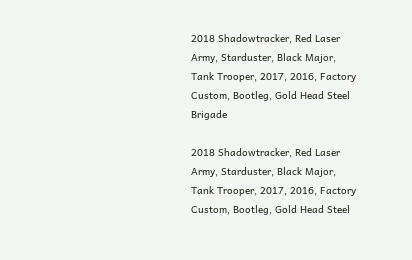2018 Shadowtracker, Red Laser Army, Starduster, Black Major, Tank Trooper, 2017, 2016, Factory Custom, Bootleg, Gold Head Steel Brigade

2018 Shadowtracker, Red Laser Army, Starduster, Black Major, Tank Trooper, 2017, 2016, Factory Custom, Bootleg, Gold Head Steel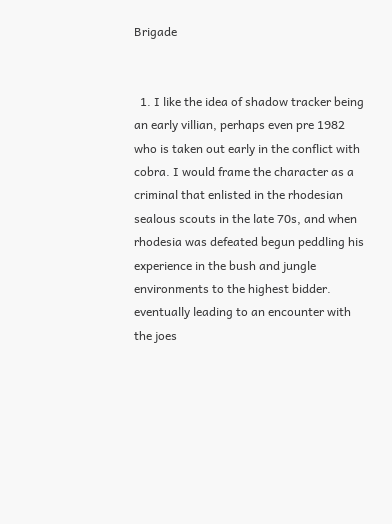Brigade


  1. I like the idea of shadow tracker being an early villian, perhaps even pre 1982 who is taken out early in the conflict with cobra. I would frame the character as a criminal that enlisted in the rhodesian sealous scouts in the late 70s, and when rhodesia was defeated begun peddling his experience in the bush and jungle environments to the highest bidder. eventually leading to an encounter with the joes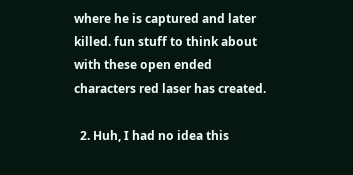where he is captured and later killed. fun stuff to think about with these open ended characters red laser has created.

  2. Huh, I had no idea this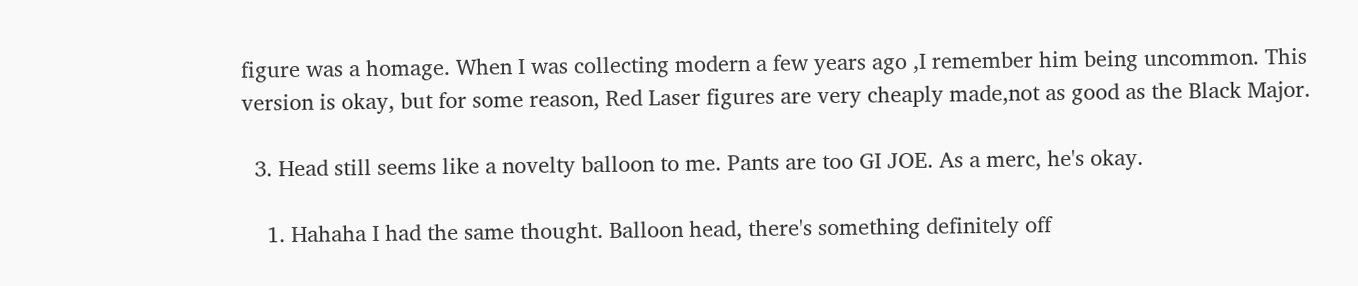figure was a homage. When I was collecting modern a few years ago ,I remember him being uncommon. This version is okay, but for some reason, Red Laser figures are very cheaply made,not as good as the Black Major.

  3. Head still seems like a novelty balloon to me. Pants are too GI JOE. As a merc, he's okay.

    1. Hahaha I had the same thought. Balloon head, there's something definitely off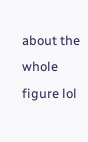about the whole figure lol